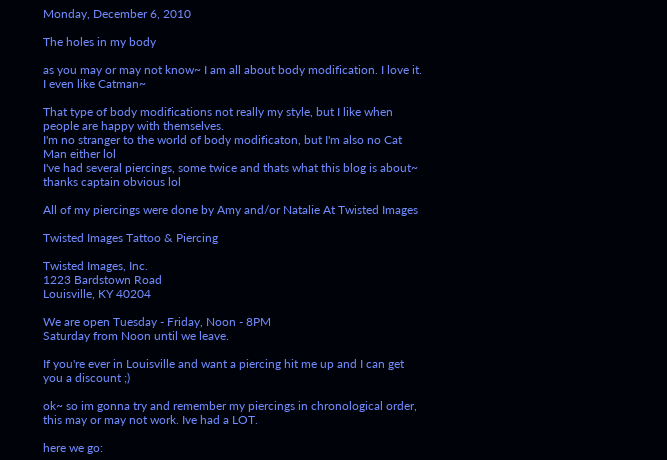Monday, December 6, 2010

The holes in my body

as you may or may not know~ I am all about body modification. I love it. I even like Catman~

That type of body modifications not really my style, but I like when people are happy with themselves.
I'm no stranger to the world of body modificaton, but I'm also no Cat Man either lol
I've had several piercings, some twice and thats what this blog is about~ thanks captain obvious lol

All of my piercings were done by Amy and/or Natalie At Twisted Images

Twisted Images Tattoo & Piercing

Twisted Images, Inc.
1223 Bardstown Road
Louisville, KY 40204

We are open Tuesday - Friday, Noon - 8PM
Saturday from Noon until we leave.

If you're ever in Louisville and want a piercing hit me up and I can get you a discount ;)

ok~ so im gonna try and remember my piercings in chronological order, this may or may not work. Ive had a LOT.

here we go: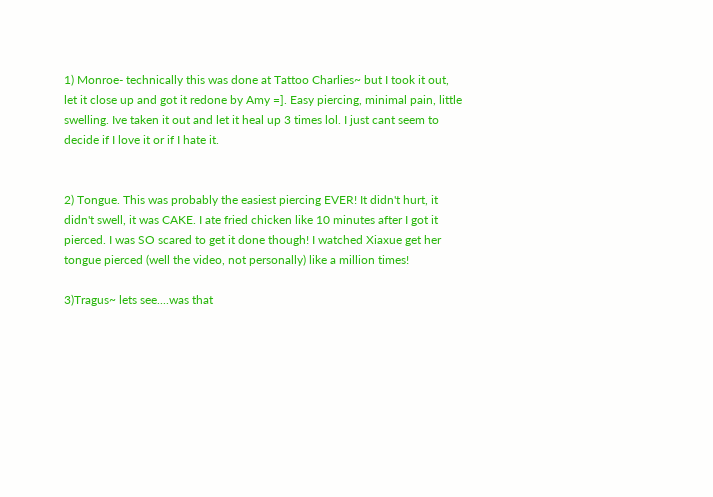1) Monroe- technically this was done at Tattoo Charlies~ but I took it out, let it close up and got it redone by Amy =]. Easy piercing, minimal pain, little swelling. Ive taken it out and let it heal up 3 times lol. I just cant seem to decide if I love it or if I hate it.


2) Tongue. This was probably the easiest piercing EVER! It didn't hurt, it didn't swell, it was CAKE. I ate fried chicken like 10 minutes after I got it pierced. I was SO scared to get it done though! I watched Xiaxue get her tongue pierced (well the video, not personally) like a million times!

3)Tragus~ lets see....was that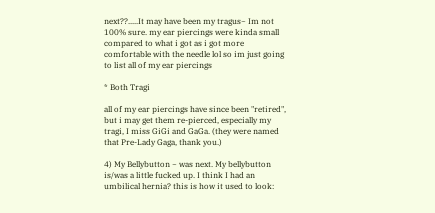next??.....It may have been my tragus~ Im not 100% sure. my ear piercings were kinda small compared to what i got as i got more comfortable with the needle lol so im just going to list all of my ear piercings

* Both Tragi

all of my ear piercings have since been "retired", but i may get them re-pierced, especially my tragi, I miss GiGi and GaGa. (they were named that Pre-Lady Gaga, thank you.)

4) My Bellybutton ~ was next. My bellybutton is/was a little fucked up. I think I had an umbilical hernia? this is how it used to look: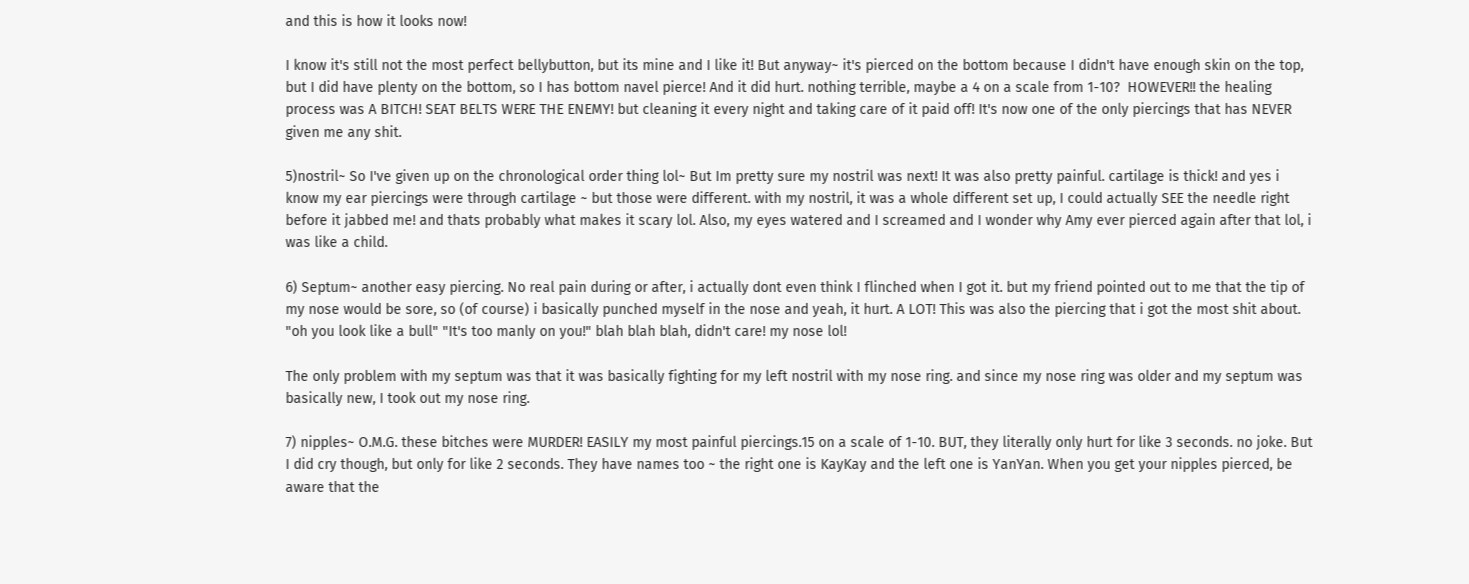and this is how it looks now!

I know it's still not the most perfect bellybutton, but its mine and I like it! But anyway~ it's pierced on the bottom because I didn't have enough skin on the top, but I did have plenty on the bottom, so I has bottom navel pierce! And it did hurt. nothing terrible, maybe a 4 on a scale from 1-10?  HOWEVER!! the healing process was A BITCH! SEAT BELTS WERE THE ENEMY! but cleaning it every night and taking care of it paid off! It's now one of the only piercings that has NEVER given me any shit.

5)nostril~ So I've given up on the chronological order thing lol~ But Im pretty sure my nostril was next! It was also pretty painful. cartilage is thick! and yes i know my ear piercings were through cartilage ~ but those were different. with my nostril, it was a whole different set up, I could actually SEE the needle right before it jabbed me! and thats probably what makes it scary lol. Also, my eyes watered and I screamed and I wonder why Amy ever pierced again after that lol, i was like a child.

6) Septum~ another easy piercing. No real pain during or after, i actually dont even think I flinched when I got it. but my friend pointed out to me that the tip of my nose would be sore, so (of course) i basically punched myself in the nose and yeah, it hurt. A LOT! This was also the piercing that i got the most shit about. "oh you look like a bull" "It's too manly on you!" blah blah blah, didn't care! my nose lol!

The only problem with my septum was that it was basically fighting for my left nostril with my nose ring. and since my nose ring was older and my septum was basically new, I took out my nose ring.

7) nipples~ O.M.G. these bitches were MURDER! EASILY my most painful piercings.15 on a scale of 1-10. BUT, they literally only hurt for like 3 seconds. no joke. But I did cry though, but only for like 2 seconds. They have names too ~ the right one is KayKay and the left one is YanYan. When you get your nipples pierced, be aware that the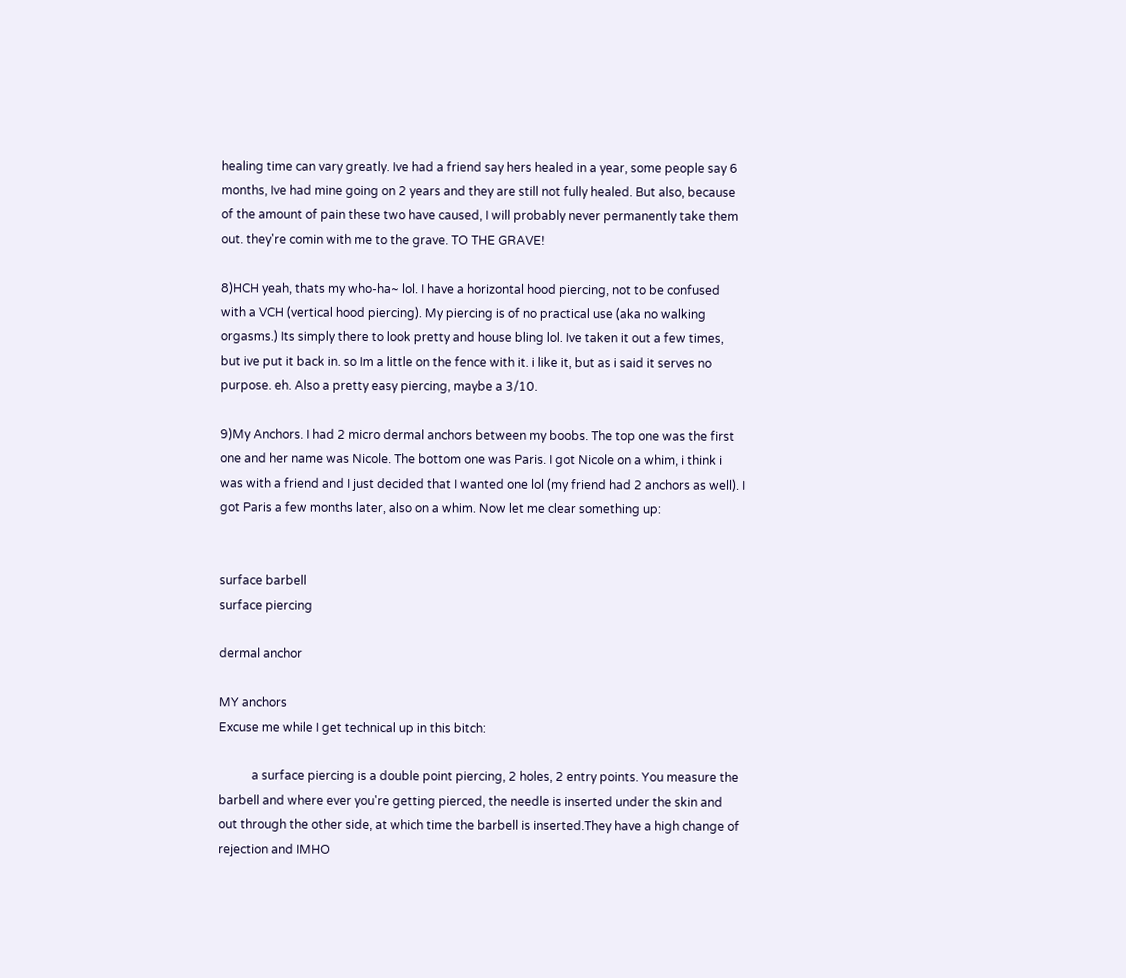healing time can vary greatly. Ive had a friend say hers healed in a year, some people say 6 months, Ive had mine going on 2 years and they are still not fully healed. But also, because of the amount of pain these two have caused, I will probably never permanently take them out. they're comin with me to the grave. TO THE GRAVE!

8)HCH yeah, thats my who-ha~ lol. I have a horizontal hood piercing, not to be confused with a VCH (vertical hood piercing). My piercing is of no practical use (aka no walking orgasms.) Its simply there to look pretty and house bling lol. Ive taken it out a few times, but ive put it back in. so Im a little on the fence with it. i like it, but as i said it serves no purpose. eh. Also a pretty easy piercing, maybe a 3/10.

9)My Anchors. I had 2 micro dermal anchors between my boobs. The top one was the first one and her name was Nicole. The bottom one was Paris. I got Nicole on a whim, i think i was with a friend and I just decided that I wanted one lol (my friend had 2 anchors as well). I got Paris a few months later, also on a whim. Now let me clear something up:


surface barbell
surface piercing

dermal anchor

MY anchors
Excuse me while I get technical up in this bitch:

           a surface piercing is a double point piercing, 2 holes, 2 entry points. You measure the barbell and where ever you're getting pierced, the needle is inserted under the skin and out through the other side, at which time the barbell is inserted.They have a high change of rejection and IMHO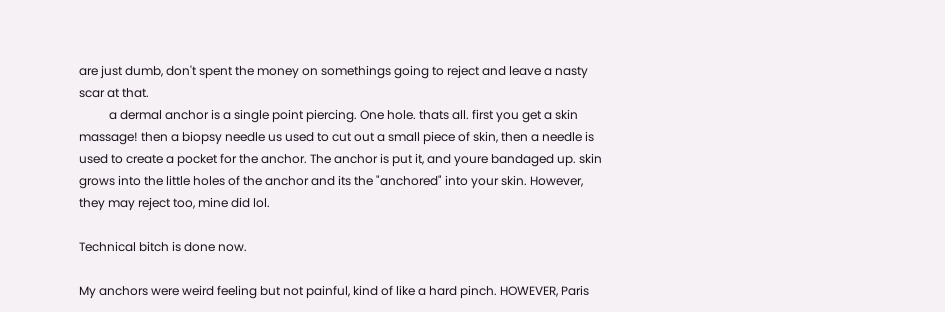are just dumb, don't spent the money on somethings going to reject and leave a nasty scar at that.
          a dermal anchor is a single point piercing. One hole. thats all. first you get a skin massage! then a biopsy needle us used to cut out a small piece of skin, then a needle is used to create a pocket for the anchor. The anchor is put it, and youre bandaged up. skin grows into the little holes of the anchor and its the "anchored" into your skin. However, they may reject too, mine did lol.

Technical bitch is done now.

My anchors were weird feeling but not painful, kind of like a hard pinch. HOWEVER, Paris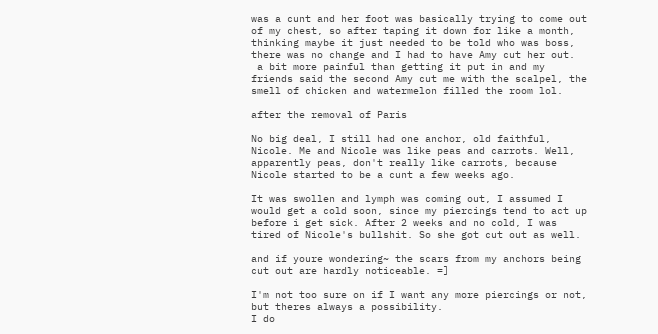was a cunt and her foot was basically trying to come out of my chest, so after taping it down for like a month, thinking maybe it just needed to be told who was boss, there was no change and I had to have Amy cut her out.
 a bit more painful than getting it put in and my friends said the second Amy cut me with the scalpel, the smell of chicken and watermelon filled the room lol.

after the removal of Paris

No big deal, I still had one anchor, old faithful, Nicole. Me and Nicole was like peas and carrots. Well, apparently peas, don't really like carrots, because Nicole started to be a cunt a few weeks ago.

It was swollen and lymph was coming out, I assumed I would get a cold soon, since my piercings tend to act up before i get sick. After 2 weeks and no cold, I was tired of Nicole's bullshit. So she got cut out as well.

and if youre wondering~ the scars from my anchors being cut out are hardly noticeable. =]

I'm not too sure on if I want any more piercings or not, but theres always a possibility.
I do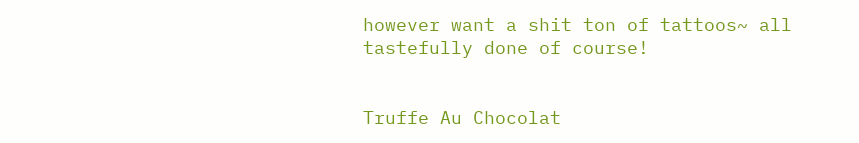however want a shit ton of tattoos~ all tastefully done of course!


Truffe Au Chocolat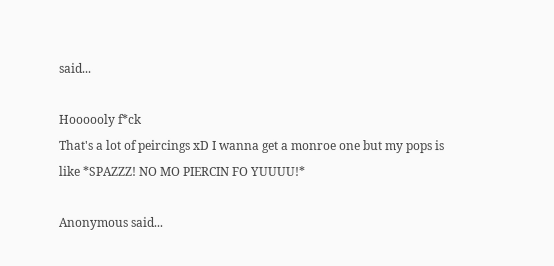said...

Hoooooly f*ck
That's a lot of peircings xD I wanna get a monroe one but my pops is like *SPAZZZ! NO MO PIERCIN FO YUUUU!*

Anonymous said...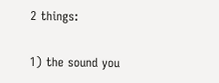2 things:

1) the sound you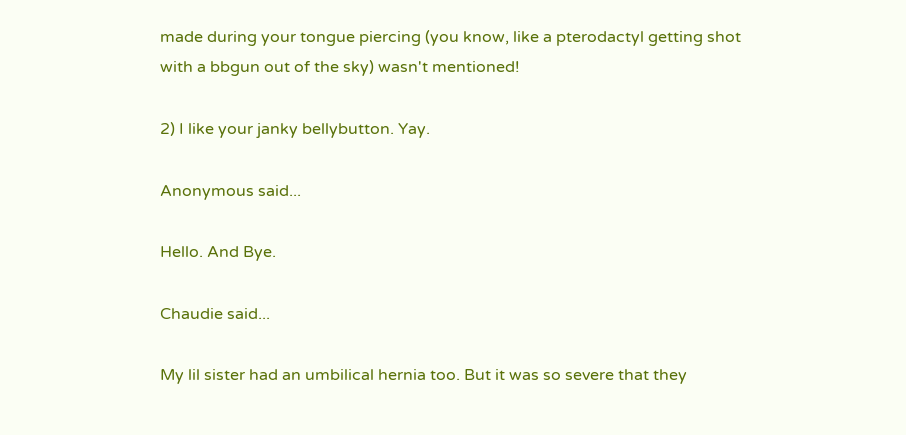made during your tongue piercing (you know, like a pterodactyl getting shot with a bbgun out of the sky) wasn't mentioned!

2) I like your janky bellybutton. Yay.

Anonymous said...

Hello. And Bye.

Chaudie said...

My lil sister had an umbilical hernia too. But it was so severe that they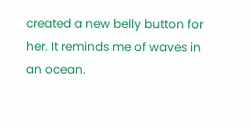created a new belly button for her. It reminds me of waves in an ocean.